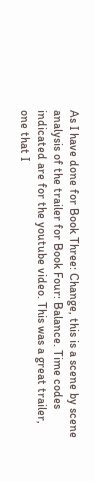As I have done for Book Three: Change, this is a scene by scene analysis of the trailer for Book Four: Balance. Time codes indicated are for the youtube video. This was a great trailer, one that I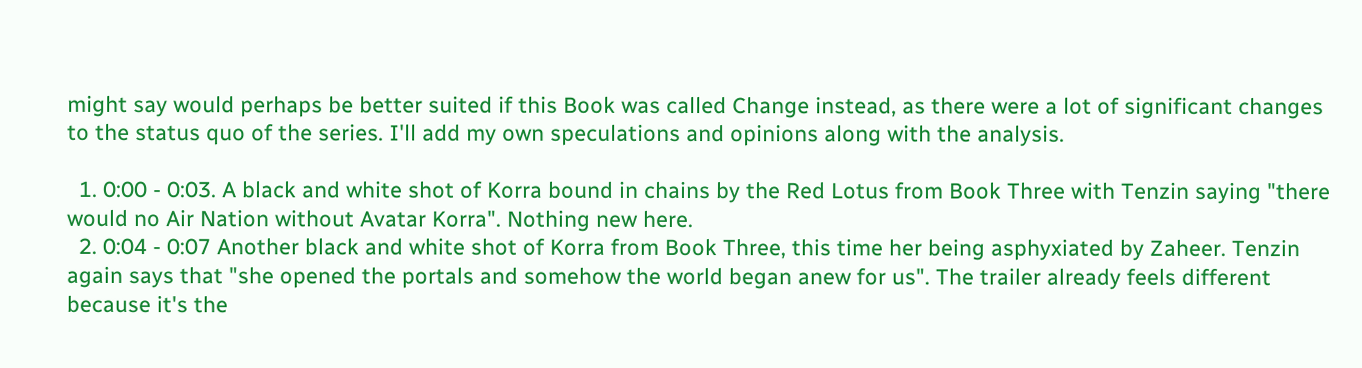might say would perhaps be better suited if this Book was called Change instead, as there were a lot of significant changes to the status quo of the series. I'll add my own speculations and opinions along with the analysis.

  1. 0:00 - 0:03. A black and white shot of Korra bound in chains by the Red Lotus from Book Three with Tenzin saying "there would no Air Nation without Avatar Korra". Nothing new here.
  2. 0:04 - 0:07 Another black and white shot of Korra from Book Three, this time her being asphyxiated by Zaheer. Tenzin again says that "she opened the portals and somehow the world began anew for us". The trailer already feels different because it's the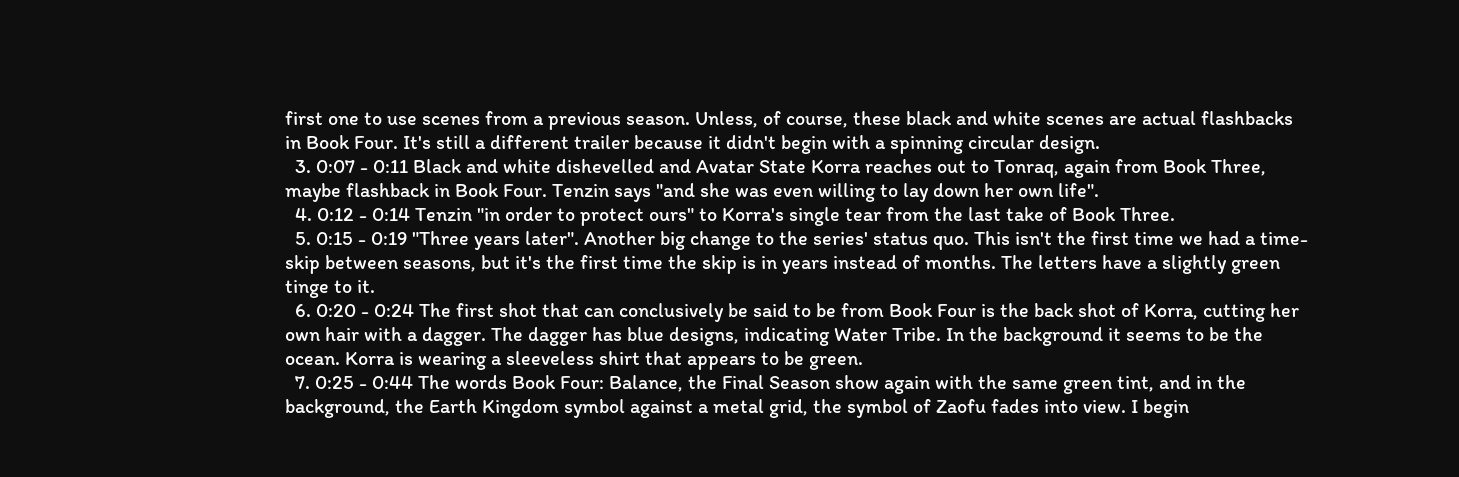first one to use scenes from a previous season. Unless, of course, these black and white scenes are actual flashbacks in Book Four. It's still a different trailer because it didn't begin with a spinning circular design.
  3. 0:07 - 0:11 Black and white dishevelled and Avatar State Korra reaches out to Tonraq, again from Book Three, maybe flashback in Book Four. Tenzin says "and she was even willing to lay down her own life".
  4. 0:12 - 0:14 Tenzin "in order to protect ours" to Korra's single tear from the last take of Book Three.
  5. 0:15 - 0:19 "Three years later". Another big change to the series' status quo. This isn't the first time we had a time-skip between seasons, but it's the first time the skip is in years instead of months. The letters have a slightly green tinge to it.
  6. 0:20 - 0:24 The first shot that can conclusively be said to be from Book Four is the back shot of Korra, cutting her own hair with a dagger. The dagger has blue designs, indicating Water Tribe. In the background it seems to be the ocean. Korra is wearing a sleeveless shirt that appears to be green.
  7. 0:25 - 0:44 The words Book Four: Balance, the Final Season show again with the same green tint, and in the background, the Earth Kingdom symbol against a metal grid, the symbol of Zaofu fades into view. I begin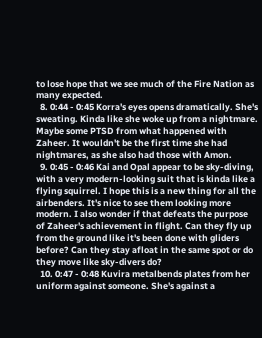to lose hope that we see much of the Fire Nation as many expected.
  8. 0:44 - 0:45 Korra's eyes opens dramatically. She's sweating. Kinda like she woke up from a nightmare. Maybe some PTSD from what happened with Zaheer. It wouldn't be the first time she had nightmares, as she also had those with Amon.
  9. 0:45 - 0:46 Kai and Opal appear to be sky-diving, with a very modern-looking suit that is kinda like a flying squirrel. I hope this is a new thing for all the airbenders. It's nice to see them looking more modern. I also wonder if that defeats the purpose of Zaheer's achievement in flight. Can they fly up from the ground like it's been done with gliders before? Can they stay afloat in the same spot or do they move like sky-divers do?
  10. 0:47 - 0:48 Kuvira metalbends plates from her uniform against someone. She's against a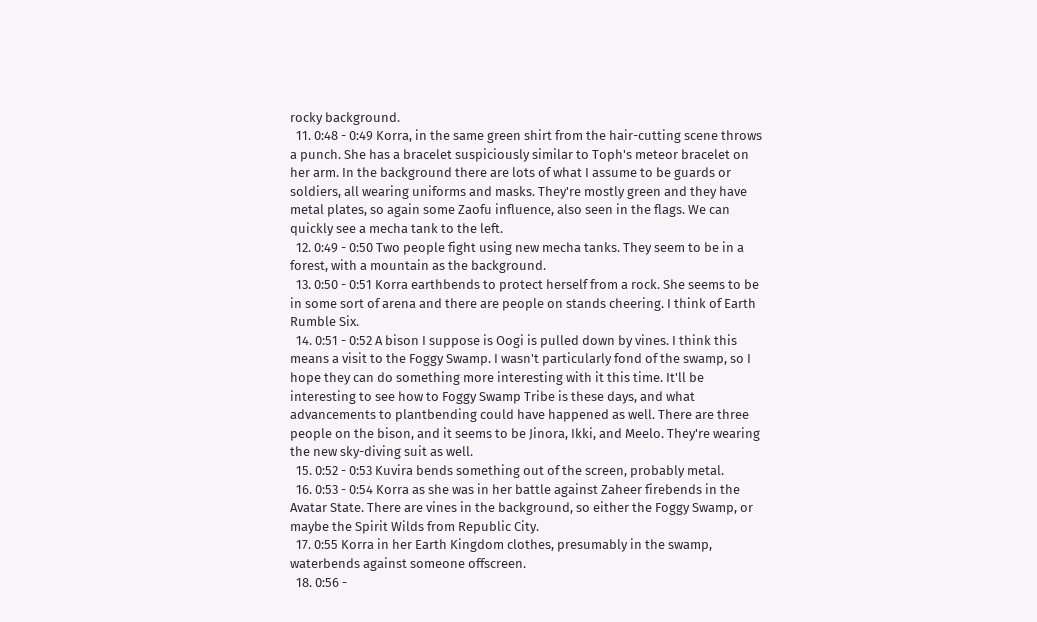rocky background.
  11. 0:48 - 0:49 Korra, in the same green shirt from the hair-cutting scene throws a punch. She has a bracelet suspiciously similar to Toph's meteor bracelet on her arm. In the background there are lots of what I assume to be guards or soldiers, all wearing uniforms and masks. They're mostly green and they have metal plates, so again some Zaofu influence, also seen in the flags. We can quickly see a mecha tank to the left.
  12. 0:49 - 0:50 Two people fight using new mecha tanks. They seem to be in a forest, with a mountain as the background.
  13. 0:50 - 0:51 Korra earthbends to protect herself from a rock. She seems to be in some sort of arena and there are people on stands cheering. I think of Earth Rumble Six.
  14. 0:51 - 0:52 A bison I suppose is Oogi is pulled down by vines. I think this means a visit to the Foggy Swamp. I wasn't particularly fond of the swamp, so I hope they can do something more interesting with it this time. It'll be interesting to see how to Foggy Swamp Tribe is these days, and what advancements to plantbending could have happened as well. There are three people on the bison, and it seems to be Jinora, Ikki, and Meelo. They're wearing the new sky-diving suit as well.
  15. 0:52 - 0:53 Kuvira bends something out of the screen, probably metal.
  16. 0:53 - 0:54 Korra as she was in her battle against Zaheer firebends in the Avatar State. There are vines in the background, so either the Foggy Swamp, or maybe the Spirit Wilds from Republic City.
  17. 0:55 Korra in her Earth Kingdom clothes, presumably in the swamp, waterbends against someone offscreen.
  18. 0:56 -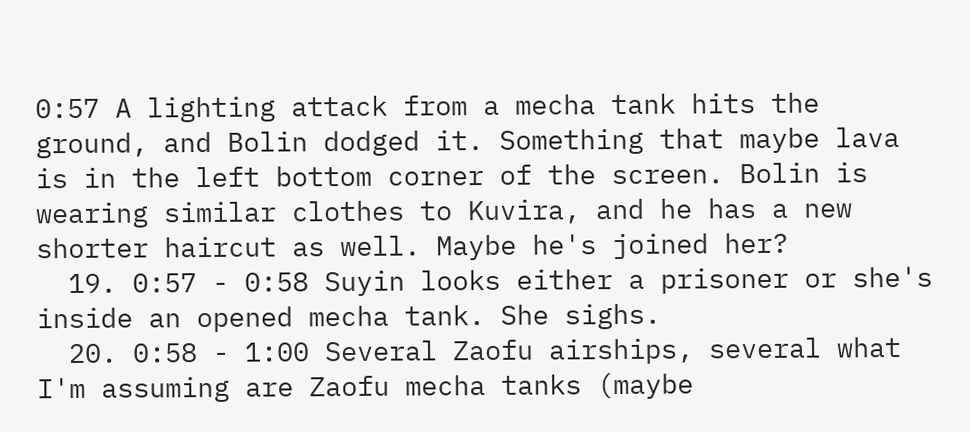0:57 A lighting attack from a mecha tank hits the ground, and Bolin dodged it. Something that maybe lava is in the left bottom corner of the screen. Bolin is wearing similar clothes to Kuvira, and he has a new shorter haircut as well. Maybe he's joined her?
  19. 0:57 - 0:58 Suyin looks either a prisoner or she's inside an opened mecha tank. She sighs.
  20. 0:58 - 1:00 Several Zaofu airships, several what I'm assuming are Zaofu mecha tanks (maybe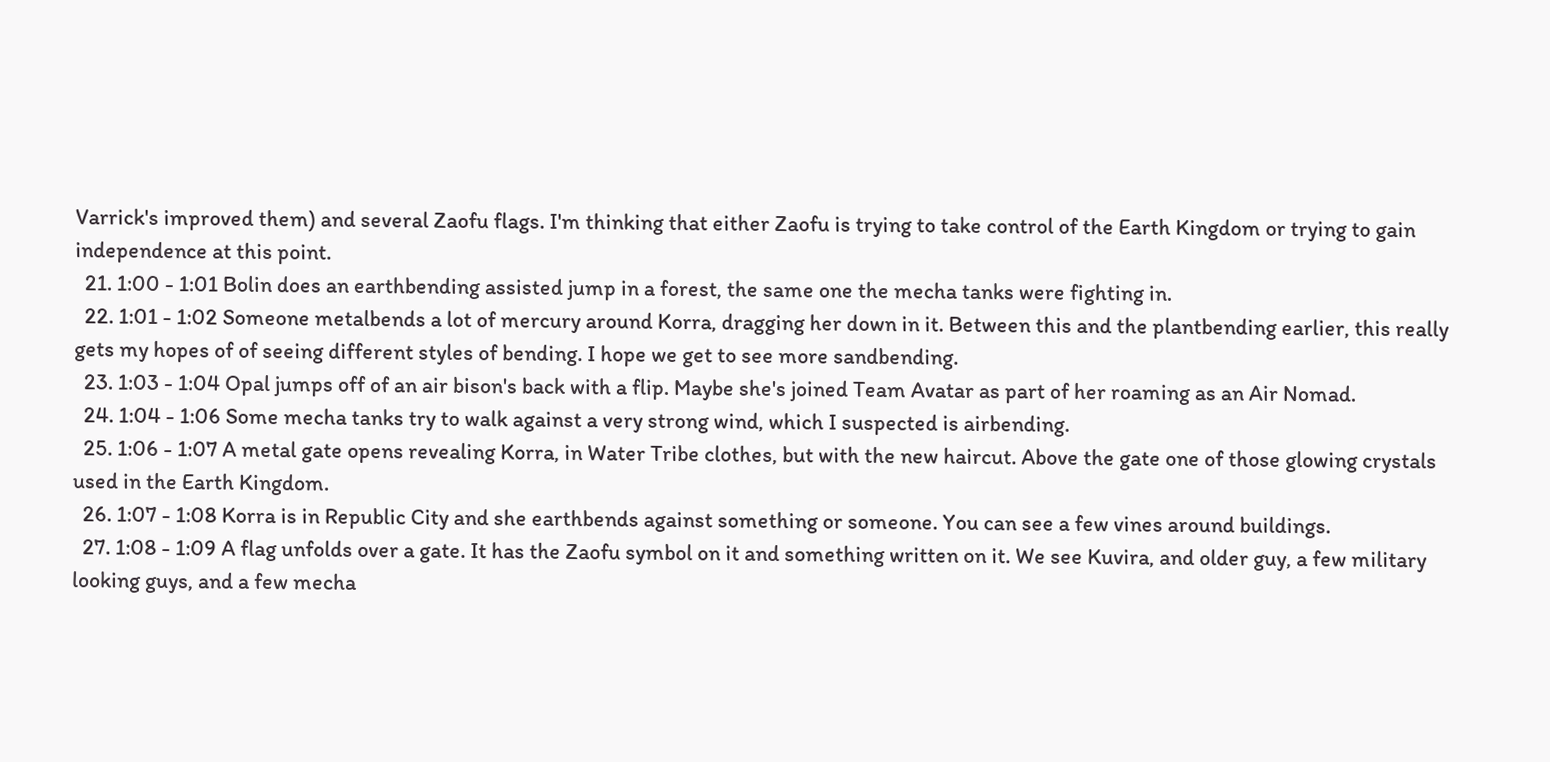Varrick's improved them) and several Zaofu flags. I'm thinking that either Zaofu is trying to take control of the Earth Kingdom or trying to gain independence at this point.
  21. 1:00 - 1:01 Bolin does an earthbending assisted jump in a forest, the same one the mecha tanks were fighting in.
  22. 1:01 - 1:02 Someone metalbends a lot of mercury around Korra, dragging her down in it. Between this and the plantbending earlier, this really gets my hopes of of seeing different styles of bending. I hope we get to see more sandbending.
  23. 1:03 - 1:04 Opal jumps off of an air bison's back with a flip. Maybe she's joined Team Avatar as part of her roaming as an Air Nomad.
  24. 1:04 - 1:06 Some mecha tanks try to walk against a very strong wind, which I suspected is airbending.
  25. 1:06 - 1:07 A metal gate opens revealing Korra, in Water Tribe clothes, but with the new haircut. Above the gate one of those glowing crystals used in the Earth Kingdom.
  26. 1:07 - 1:08 Korra is in Republic City and she earthbends against something or someone. You can see a few vines around buildings.
  27. 1:08 - 1:09 A flag unfolds over a gate. It has the Zaofu symbol on it and something written on it. We see Kuvira, and older guy, a few military looking guys, and a few mecha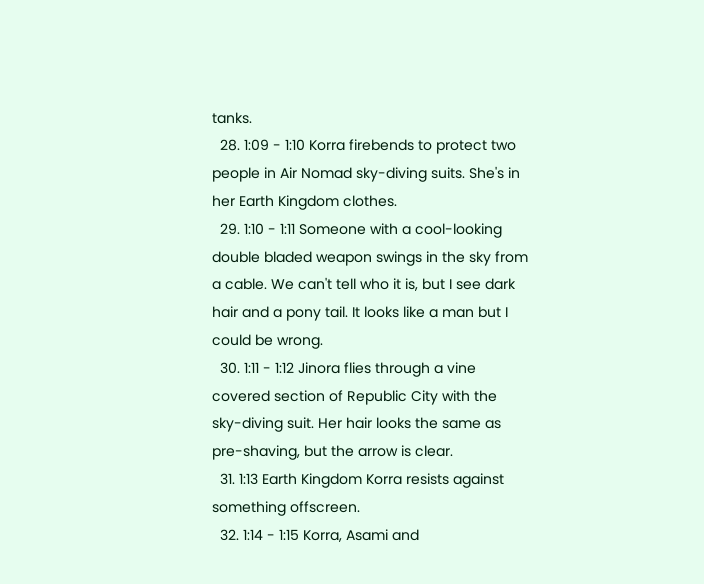tanks.
  28. 1:09 - 1:10 Korra firebends to protect two people in Air Nomad sky-diving suits. She's in her Earth Kingdom clothes.
  29. 1:10 - 1:11 Someone with a cool-looking double bladed weapon swings in the sky from a cable. We can't tell who it is, but I see dark hair and a pony tail. It looks like a man but I could be wrong.
  30. 1:11 - 1:12 Jinora flies through a vine covered section of Republic City with the sky-diving suit. Her hair looks the same as pre-shaving, but the arrow is clear.
  31. 1:13 Earth Kingdom Korra resists against something offscreen.
  32. 1:14 - 1:15 Korra, Asami and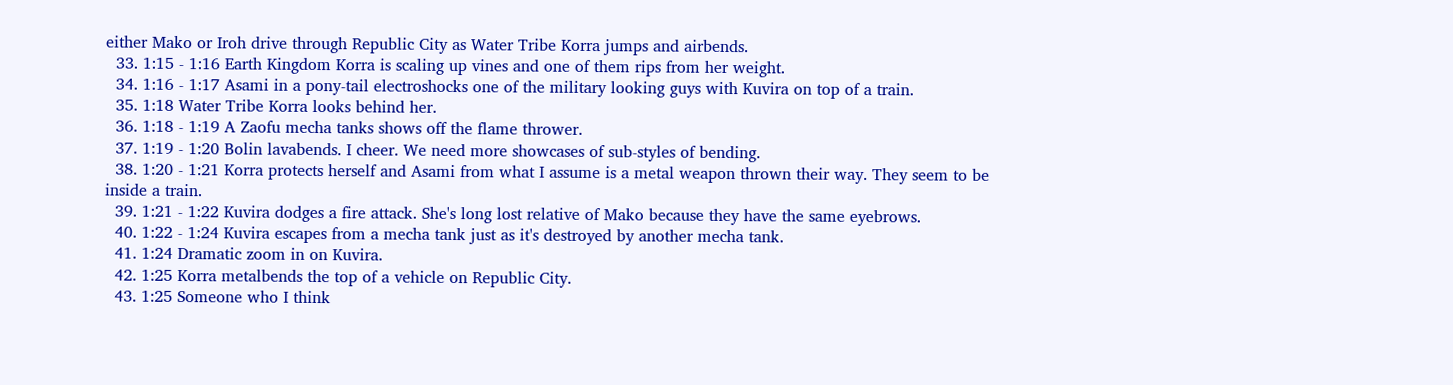either Mako or Iroh drive through Republic City as Water Tribe Korra jumps and airbends.
  33. 1:15 - 1:16 Earth Kingdom Korra is scaling up vines and one of them rips from her weight.
  34. 1:16 - 1:17 Asami in a pony-tail electroshocks one of the military looking guys with Kuvira on top of a train.
  35. 1:18 Water Tribe Korra looks behind her.
  36. 1:18 - 1:19 A Zaofu mecha tanks shows off the flame thrower.
  37. 1:19 - 1:20 Bolin lavabends. I cheer. We need more showcases of sub-styles of bending.
  38. 1:20 - 1:21 Korra protects herself and Asami from what I assume is a metal weapon thrown their way. They seem to be inside a train.
  39. 1:21 - 1:22 Kuvira dodges a fire attack. She's long lost relative of Mako because they have the same eyebrows.
  40. 1:22 - 1:24 Kuvira escapes from a mecha tank just as it's destroyed by another mecha tank.
  41. 1:24 Dramatic zoom in on Kuvira.
  42. 1:25 Korra metalbends the top of a vehicle on Republic City.
  43. 1:25 Someone who I think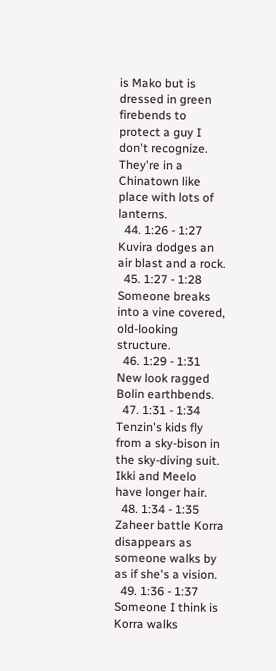is Mako but is dressed in green firebends to protect a guy I don't recognize. They're in a Chinatown like place with lots of lanterns.
  44. 1:26 - 1:27 Kuvira dodges an air blast and a rock.
  45. 1:27 - 1:28 Someone breaks into a vine covered, old-looking structure.
  46. 1:29 - 1:31 New look ragged Bolin earthbends.
  47. 1:31 - 1:34 Tenzin's kids fly from a sky-bison in the sky-diving suit. Ikki and Meelo have longer hair.
  48. 1:34 - 1:35 Zaheer battle Korra disappears as someone walks by as if she's a vision.
  49. 1:36 - 1:37 Someone I think is Korra walks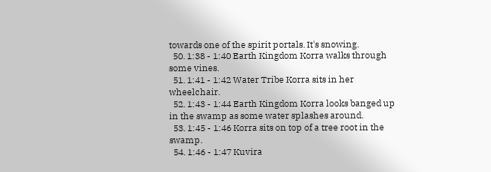towards one of the spirit portals. It's snowing.
  50. 1:38 - 1:40 Earth Kingdom Korra walks through some vines.
  51. 1:41 - 1:42 Water Tribe Korra sits in her wheelchair.
  52. 1:43 - 1:44 Earth Kingdom Korra looks banged up in the swamp as some water splashes around.
  53. 1:45 - 1:46 Korra sits on top of a tree root in the swamp.
  54. 1:46 - 1:47 Kuvira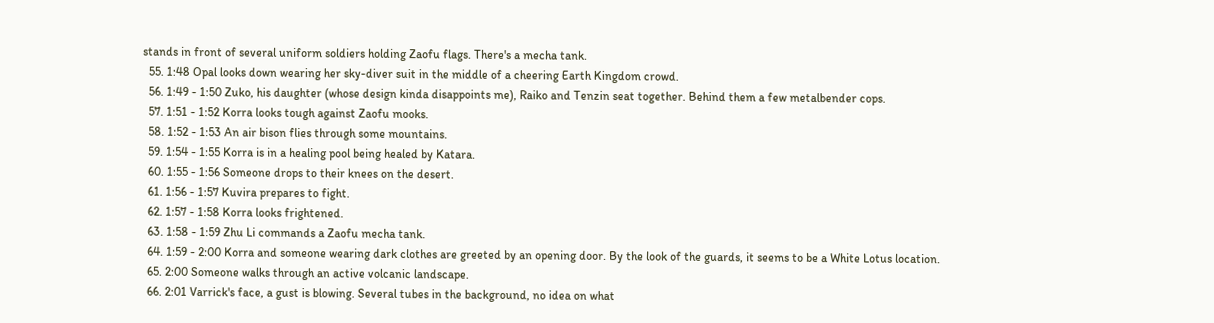stands in front of several uniform soldiers holding Zaofu flags. There's a mecha tank.
  55. 1:48 Opal looks down wearing her sky-diver suit in the middle of a cheering Earth Kingdom crowd.
  56. 1:49 - 1:50 Zuko, his daughter (whose design kinda disappoints me), Raiko and Tenzin seat together. Behind them a few metalbender cops.
  57. 1:51 - 1:52 Korra looks tough against Zaofu mooks.
  58. 1:52 - 1:53 An air bison flies through some mountains.
  59. 1:54 - 1:55 Korra is in a healing pool being healed by Katara.
  60. 1:55 - 1:56 Someone drops to their knees on the desert.
  61. 1:56 - 1:57 Kuvira prepares to fight.
  62. 1:57 - 1:58 Korra looks frightened.
  63. 1:58 - 1:59 Zhu Li commands a Zaofu mecha tank.
  64. 1:59 - 2:00 Korra and someone wearing dark clothes are greeted by an opening door. By the look of the guards, it seems to be a White Lotus location.
  65. 2:00 Someone walks through an active volcanic landscape.
  66. 2:01 Varrick's face, a gust is blowing. Several tubes in the background, no idea on what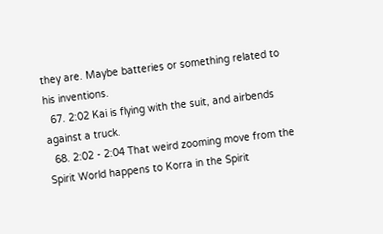they are. Maybe batteries or something related to his inventions.
  67. 2:02 Kai is flying with the suit, and airbends against a truck.
  68. 2:02 - 2:04 That weird zooming move from the Spirit World happens to Korra in the Spirit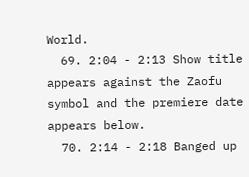World.
  69. 2:04 - 2:13 Show title appears against the Zaofu symbol and the premiere date appears below.
  70. 2:14 - 2:18 Banged up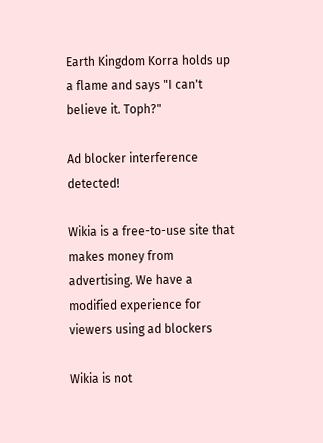Earth Kingdom Korra holds up a flame and says "I can't believe it. Toph?"

Ad blocker interference detected!

Wikia is a free-to-use site that makes money from advertising. We have a modified experience for viewers using ad blockers

Wikia is not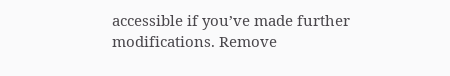accessible if you’ve made further modifications. Remove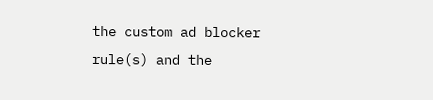the custom ad blocker rule(s) and the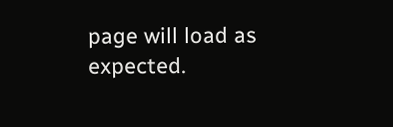page will load as expected.